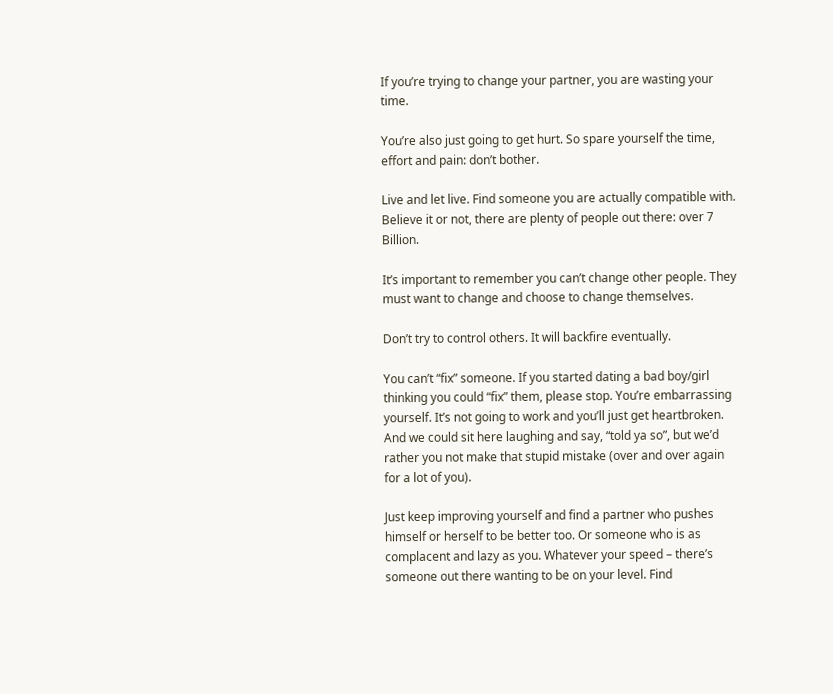If you’re trying to change your partner, you are wasting your time.

You’re also just going to get hurt. So spare yourself the time, effort and pain: don’t bother.

Live and let live. Find someone you are actually compatible with. Believe it or not, there are plenty of people out there: over 7 Billion.

It’s important to remember you can’t change other people. They must want to change and choose to change themselves.

Don’t try to control others. It will backfire eventually.

You can’t “fix” someone. If you started dating a bad boy/girl thinking you could “fix” them, please stop. You’re embarrassing yourself. It’s not going to work and you’ll just get heartbroken. And we could sit here laughing and say, “told ya so”, but we’d rather you not make that stupid mistake (over and over again for a lot of you).

Just keep improving yourself and find a partner who pushes himself or herself to be better too. Or someone who is as complacent and lazy as you. Whatever your speed – there’s someone out there wanting to be on your level. Find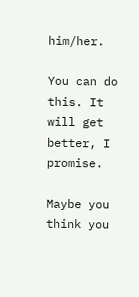him/her.

You can do this. It will get better, I promise.

Maybe you think you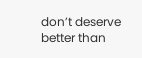don’t deserve better than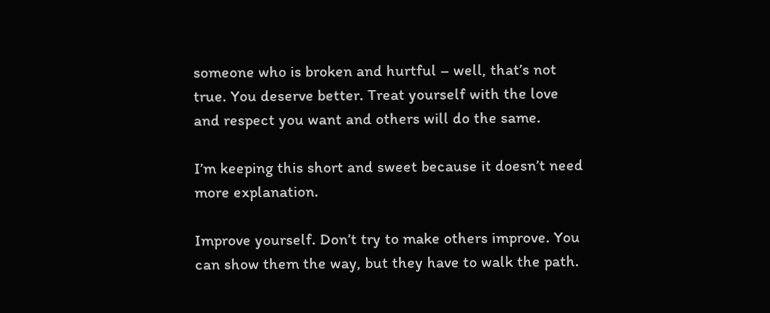someone who is broken and hurtful – well, that’s not true. You deserve better. Treat yourself with the love and respect you want and others will do the same.

I’m keeping this short and sweet because it doesn’t need more explanation.

Improve yourself. Don’t try to make others improve. You can show them the way, but they have to walk the path.